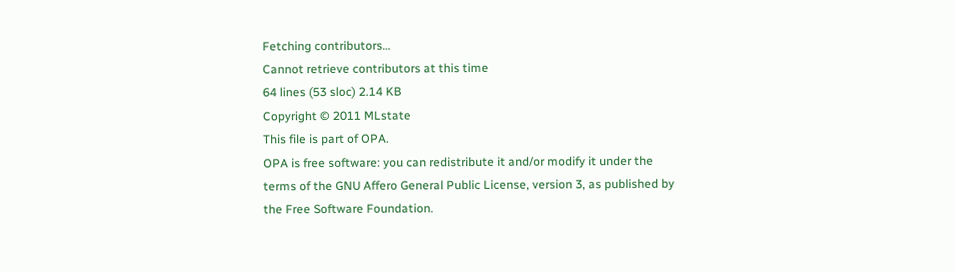Fetching contributors…
Cannot retrieve contributors at this time
64 lines (53 sloc) 2.14 KB
Copyright © 2011 MLstate
This file is part of OPA.
OPA is free software: you can redistribute it and/or modify it under the
terms of the GNU Affero General Public License, version 3, as published by
the Free Software Foundation.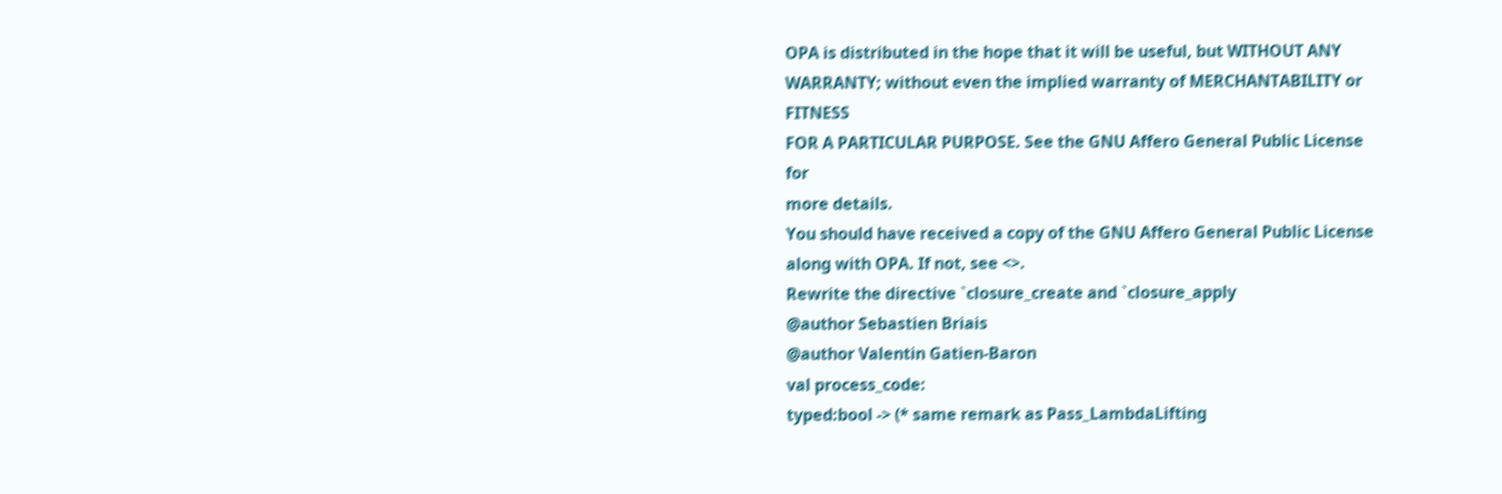OPA is distributed in the hope that it will be useful, but WITHOUT ANY
WARRANTY; without even the implied warranty of MERCHANTABILITY or FITNESS
FOR A PARTICULAR PURPOSE. See the GNU Affero General Public License for
more details.
You should have received a copy of the GNU Affero General Public License
along with OPA. If not, see <>.
Rewrite the directive `closure_create and `closure_apply
@author Sebastien Briais
@author Valentin Gatien-Baron
val process_code:
typed:bool -> (* same remark as Pass_LambdaLifting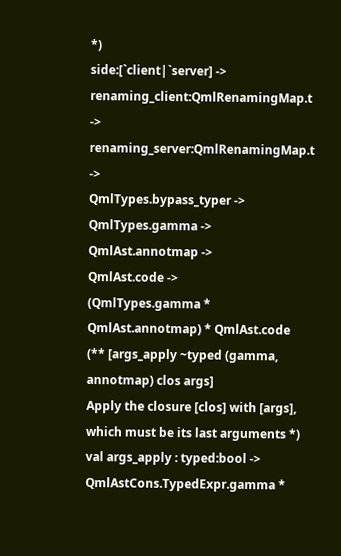*)
side:[`client|`server] ->
renaming_client:QmlRenamingMap.t ->
renaming_server:QmlRenamingMap.t ->
QmlTypes.bypass_typer ->
QmlTypes.gamma ->
QmlAst.annotmap ->
QmlAst.code ->
(QmlTypes.gamma * QmlAst.annotmap) * QmlAst.code
(** [args_apply ~typed (gamma, annotmap) clos args]
Apply the closure [clos] with [args], which must be its last arguments *)
val args_apply : typed:bool ->
QmlAstCons.TypedExpr.gamma *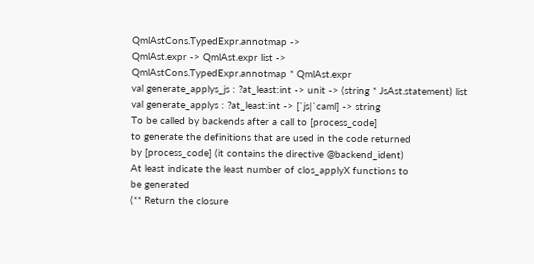QmlAstCons.TypedExpr.annotmap ->
QmlAst.expr -> QmlAst.expr list ->
QmlAstCons.TypedExpr.annotmap * QmlAst.expr
val generate_applys_js : ?at_least:int -> unit -> (string * JsAst.statement) list
val generate_applys : ?at_least:int -> [`js|`caml] -> string
To be called by backends after a call to [process_code]
to generate the definitions that are used in the code returned
by [process_code] (it contains the directive @backend_ident)
At least indicate the least number of clos_applyX functions to
be generated
(** Return the closure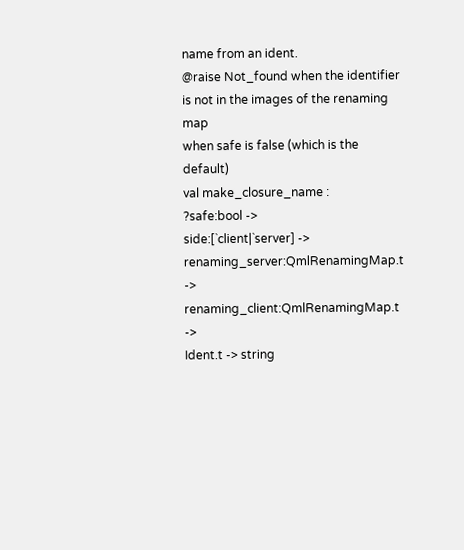name from an ident.
@raise Not_found when the identifier is not in the images of the renaming map
when safe is false (which is the default)
val make_closure_name :
?safe:bool ->
side:[`client|`server] ->
renaming_server:QmlRenamingMap.t ->
renaming_client:QmlRenamingMap.t ->
Ident.t -> string